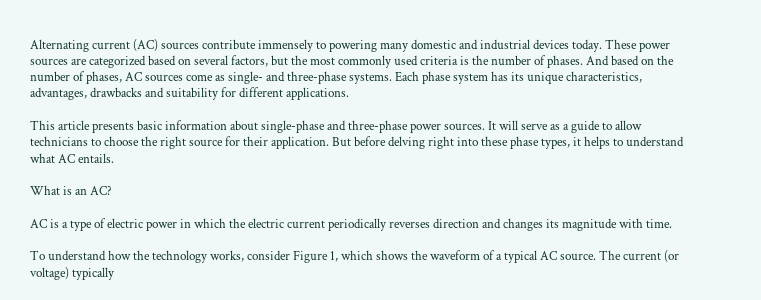Alternating current (AC) sources contribute immensely to powering many domestic and industrial devices today. These power sources are categorized based on several factors, but the most commonly used criteria is the number of phases. And based on the number of phases, AC sources come as single- and three-phase systems. Each phase system has its unique characteristics, advantages, drawbacks and suitability for different applications.

This article presents basic information about single-phase and three-phase power sources. It will serve as a guide to allow technicians to choose the right source for their application. But before delving right into these phase types, it helps to understand what AC entails.

What is an AC?

AC is a type of electric power in which the electric current periodically reverses direction and changes its magnitude with time.

To understand how the technology works, consider Figure 1, which shows the waveform of a typical AC source. The current (or voltage) typically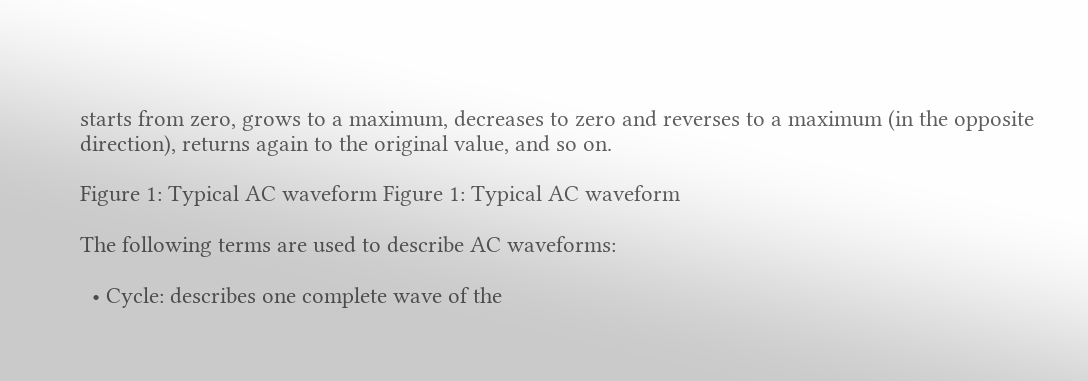starts from zero, grows to a maximum, decreases to zero and reverses to a maximum (in the opposite direction), returns again to the original value, and so on.

Figure 1: Typical AC waveform Figure 1: Typical AC waveform

The following terms are used to describe AC waveforms:

  • Cycle: describes one complete wave of the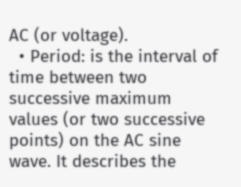AC (or voltage).
  • Period: is the interval of time between two successive maximum values (or two successive points) on the AC sine wave. It describes the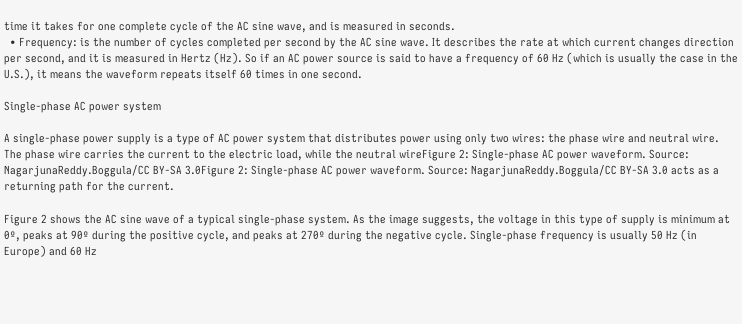time it takes for one complete cycle of the AC sine wave, and is measured in seconds.
  • Frequency: is the number of cycles completed per second by the AC sine wave. It describes the rate at which current changes direction per second, and it is measured in Hertz (Hz). So if an AC power source is said to have a frequency of 60 Hz (which is usually the case in the U.S.), it means the waveform repeats itself 60 times in one second.

Single-phase AC power system

A single-phase power supply is a type of AC power system that distributes power using only two wires: the phase wire and neutral wire. The phase wire carries the current to the electric load, while the neutral wireFigure 2: Single-phase AC power waveform. Source: NagarjunaReddy.Boggula/CC BY-SA 3.0Figure 2: Single-phase AC power waveform. Source: NagarjunaReddy.Boggula/CC BY-SA 3.0 acts as a returning path for the current.

Figure 2 shows the AC sine wave of a typical single-phase system. As the image suggests, the voltage in this type of supply is minimum at 0º, peaks at 90º during the positive cycle, and peaks at 270º during the negative cycle. Single-phase frequency is usually 50 Hz (in Europe) and 60 Hz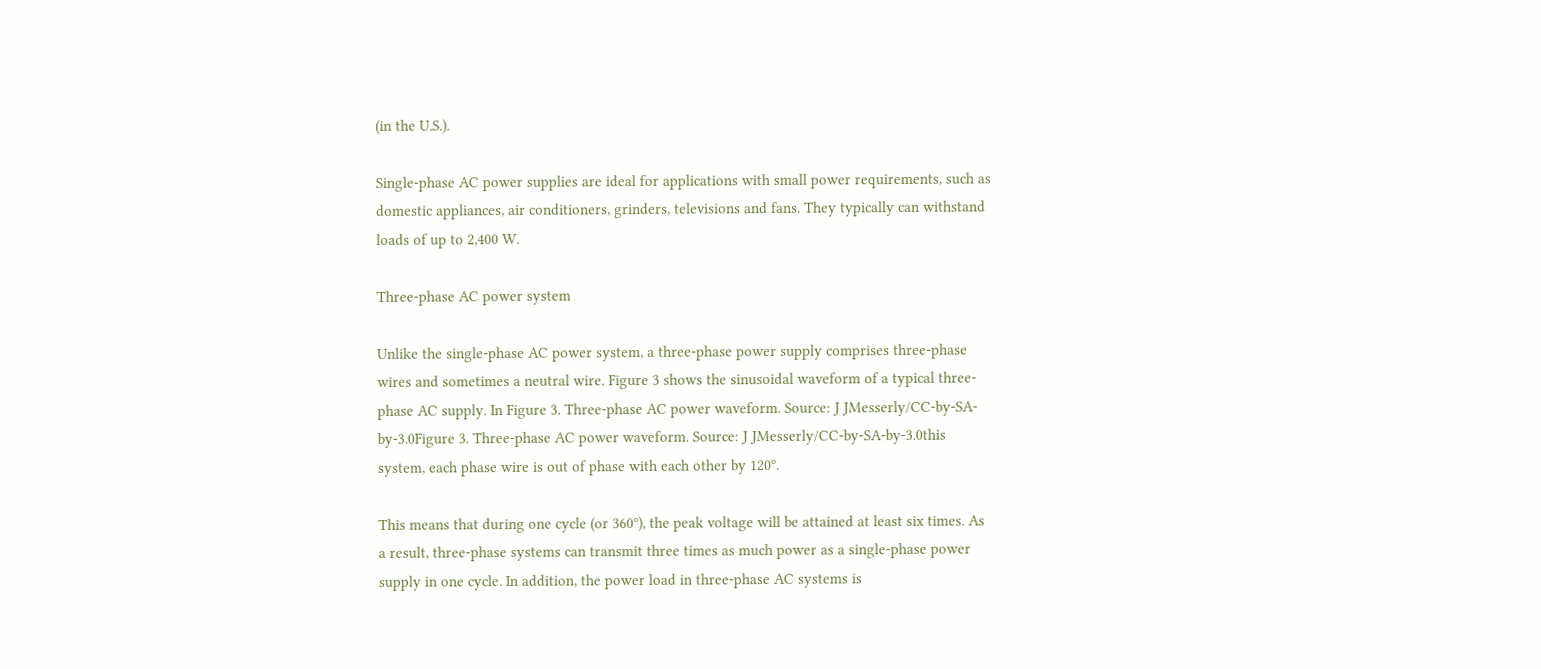(in the U.S.).

Single-phase AC power supplies are ideal for applications with small power requirements, such as domestic appliances, air conditioners, grinders, televisions and fans. They typically can withstand loads of up to 2,400 W.

Three-phase AC power system

Unlike the single-phase AC power system, a three-phase power supply comprises three-phase wires and sometimes a neutral wire. Figure 3 shows the sinusoidal waveform of a typical three-phase AC supply. In Figure 3. Three-phase AC power waveform. Source: J JMesserly/CC-by-SA-by-3.0Figure 3. Three-phase AC power waveform. Source: J JMesserly/CC-by-SA-by-3.0this system, each phase wire is out of phase with each other by 120º.

This means that during one cycle (or 360º), the peak voltage will be attained at least six times. As a result, three-phase systems can transmit three times as much power as a single-phase power supply in one cycle. In addition, the power load in three-phase AC systems is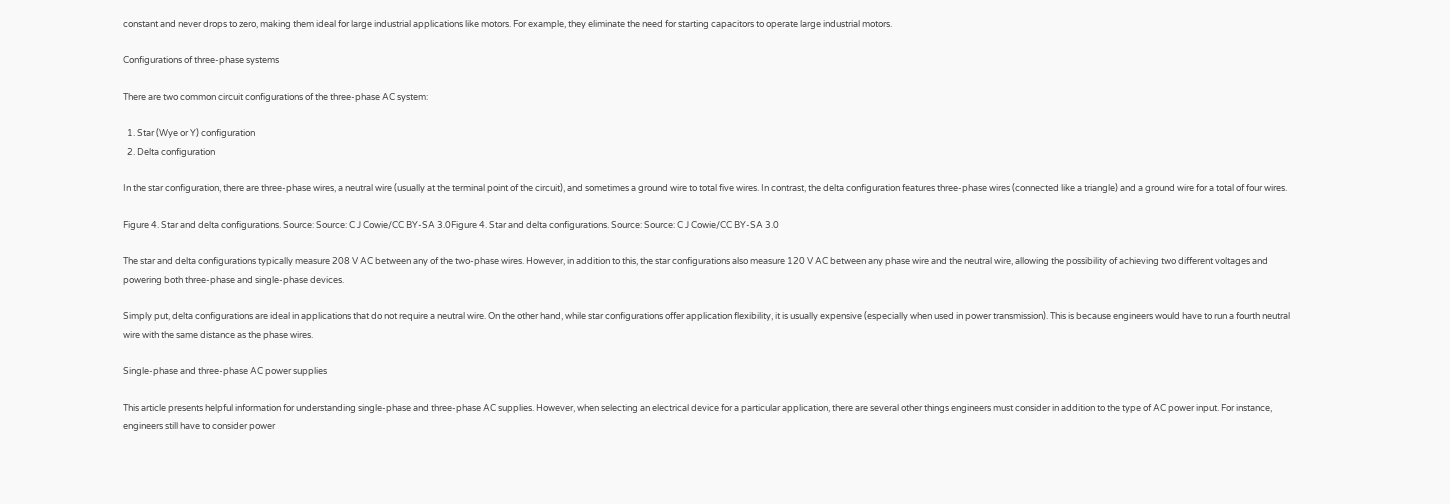constant and never drops to zero, making them ideal for large industrial applications like motors. For example, they eliminate the need for starting capacitors to operate large industrial motors.

Configurations of three-phase systems

There are two common circuit configurations of the three-phase AC system:

  1. Star (Wye or Y) configuration
  2. Delta configuration

In the star configuration, there are three-phase wires, a neutral wire (usually at the terminal point of the circuit), and sometimes a ground wire to total five wires. In contrast, the delta configuration features three-phase wires (connected like a triangle) and a ground wire for a total of four wires.

Figure 4. Star and delta configurations. Source: Source: C J Cowie/CC BY-SA 3.0Figure 4. Star and delta configurations. Source: Source: C J Cowie/CC BY-SA 3.0

The star and delta configurations typically measure 208 V AC between any of the two-phase wires. However, in addition to this, the star configurations also measure 120 V AC between any phase wire and the neutral wire, allowing the possibility of achieving two different voltages and powering both three-phase and single-phase devices.

Simply put, delta configurations are ideal in applications that do not require a neutral wire. On the other hand, while star configurations offer application flexibility, it is usually expensive (especially when used in power transmission). This is because engineers would have to run a fourth neutral wire with the same distance as the phase wires.

Single-phase and three-phase AC power supplies

This article presents helpful information for understanding single-phase and three-phase AC supplies. However, when selecting an electrical device for a particular application, there are several other things engineers must consider in addition to the type of AC power input. For instance, engineers still have to consider power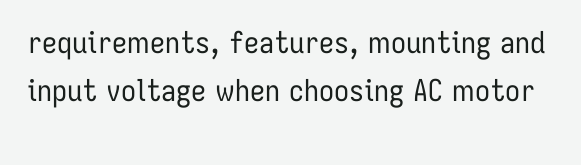requirements, features, mounting and input voltage when choosing AC motor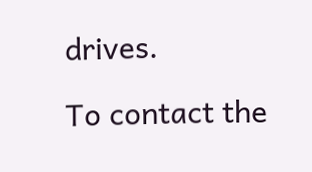drives.

To contact the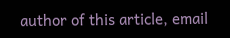author of this article, email